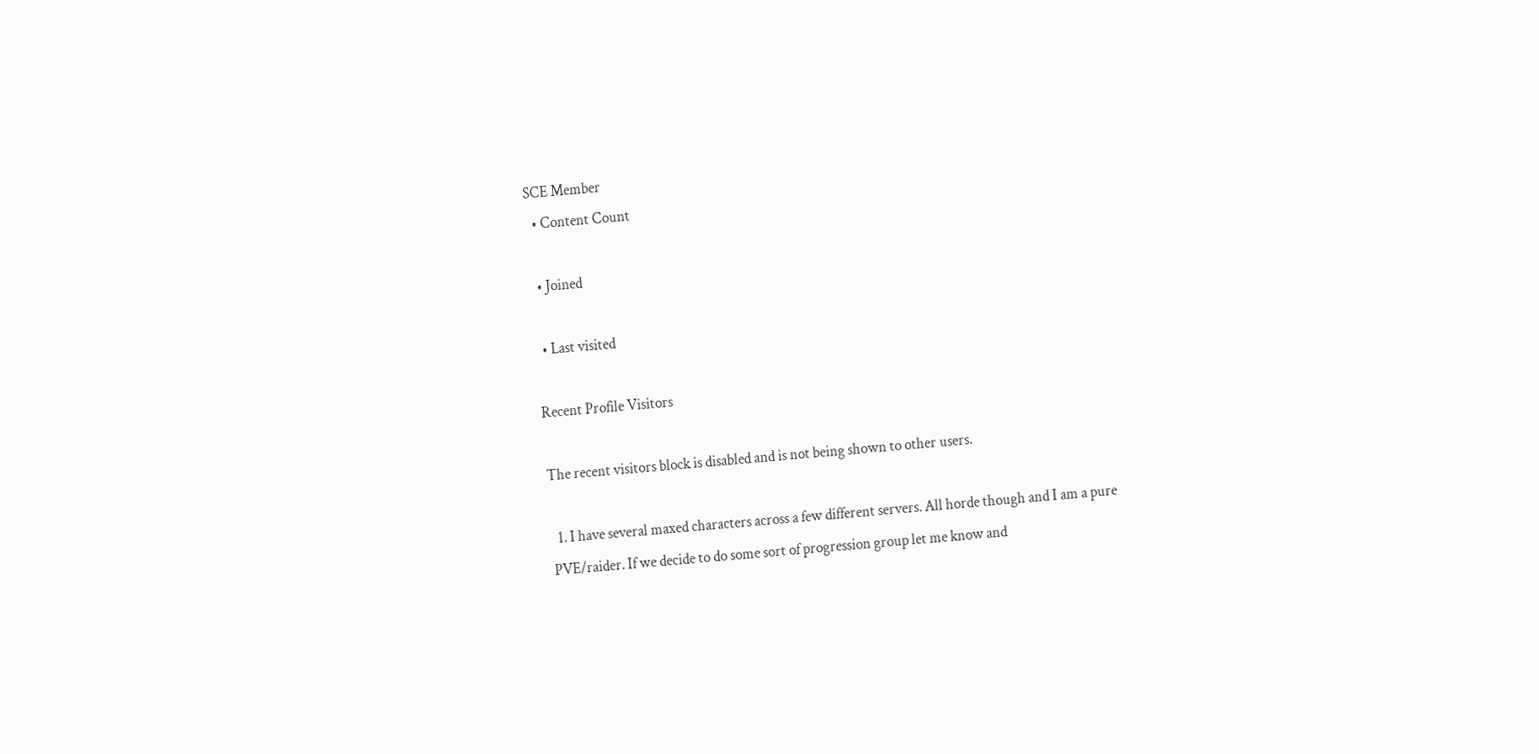SCE Member
  • Content Count

  • Joined

  • Last visited

Recent Profile Visitors

The recent visitors block is disabled and is not being shown to other users.

  1. I have several maxed characters across a few different servers. All horde though and I am a pure PVE/raider. If we decide to do some sort of progression group let me know and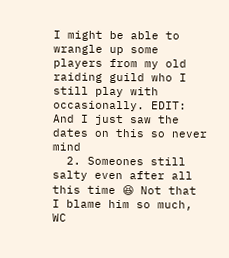I might be able to wrangle up some players from my old raiding guild who I still play with occasionally. EDIT: And I just saw the dates on this so never mind
  2. Someones still salty even after all this time 😆 Not that I blame him so much, WC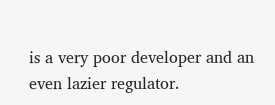is a very poor developer and an even lazier regulator.